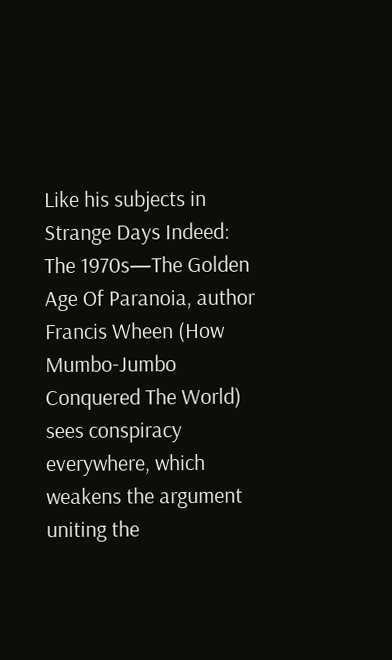Like his subjects in Strange Days Indeed: The 1970s—The Golden Age Of Paranoia, author Francis Wheen (How Mumbo-Jumbo Conquered The World) sees conspiracy everywhere, which weakens the argument uniting the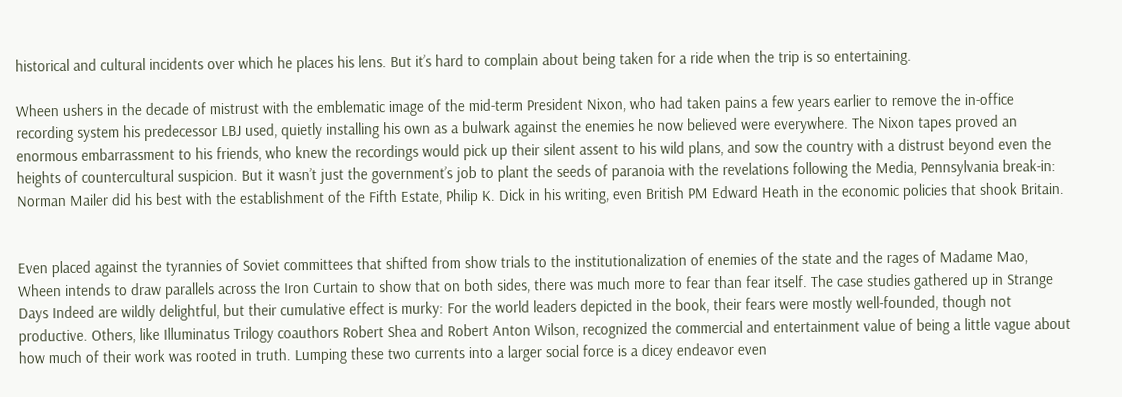historical and cultural incidents over which he places his lens. But it’s hard to complain about being taken for a ride when the trip is so entertaining.

Wheen ushers in the decade of mistrust with the emblematic image of the mid-term President Nixon, who had taken pains a few years earlier to remove the in-office recording system his predecessor LBJ used, quietly installing his own as a bulwark against the enemies he now believed were everywhere. The Nixon tapes proved an enormous embarrassment to his friends, who knew the recordings would pick up their silent assent to his wild plans, and sow the country with a distrust beyond even the heights of countercultural suspicion. But it wasn’t just the government’s job to plant the seeds of paranoia with the revelations following the Media, Pennsylvania break-in: Norman Mailer did his best with the establishment of the Fifth Estate, Philip K. Dick in his writing, even British PM Edward Heath in the economic policies that shook Britain.


Even placed against the tyrannies of Soviet committees that shifted from show trials to the institutionalization of enemies of the state and the rages of Madame Mao, Wheen intends to draw parallels across the Iron Curtain to show that on both sides, there was much more to fear than fear itself. The case studies gathered up in Strange Days Indeed are wildly delightful, but their cumulative effect is murky: For the world leaders depicted in the book, their fears were mostly well-founded, though not productive. Others, like Illuminatus Trilogy coauthors Robert Shea and Robert Anton Wilson, recognized the commercial and entertainment value of being a little vague about how much of their work was rooted in truth. Lumping these two currents into a larger social force is a dicey endeavor even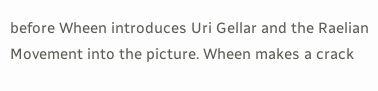before Wheen introduces Uri Gellar and the Raelian Movement into the picture. Wheen makes a crack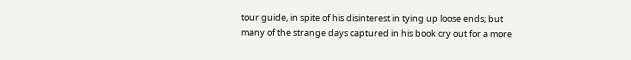tour guide, in spite of his disinterest in tying up loose ends; but many of the strange days captured in his book cry out for a more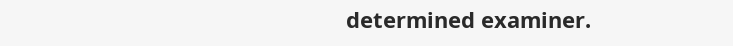determined examiner.